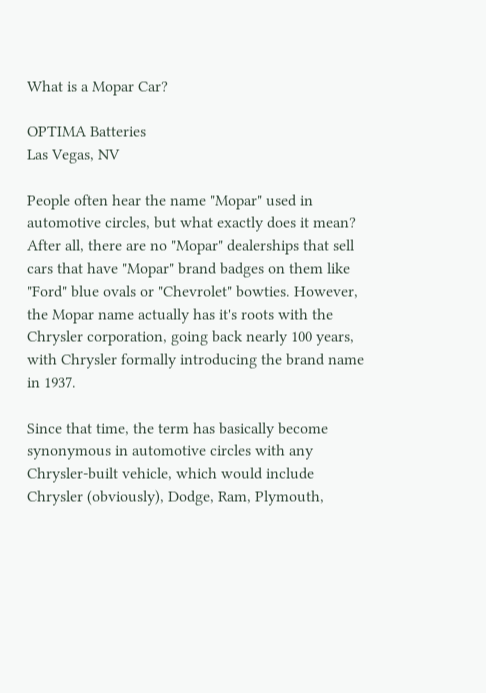What is a Mopar Car?

OPTIMA Batteries
Las Vegas, NV

People often hear the name "Mopar" used in automotive circles, but what exactly does it mean? After all, there are no "Mopar" dealerships that sell cars that have "Mopar" brand badges on them like "Ford" blue ovals or "Chevrolet" bowties. However, the Mopar name actually has it's roots with the Chrysler corporation, going back nearly 100 years, with Chrysler formally introducing the brand name in 1937.

Since that time, the term has basically become synonymous in automotive circles with any Chrysler-built vehicle, which would include Chrysler (obviously), Dodge, Ram, Plymouth,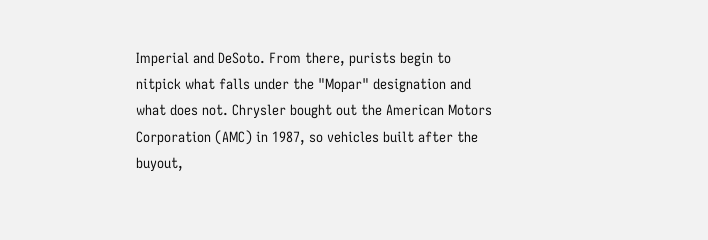Imperial and DeSoto. From there, purists begin to nitpick what falls under the "Mopar" designation and what does not. Chrysler bought out the American Motors Corporation (AMC) in 1987, so vehicles built after the buyout,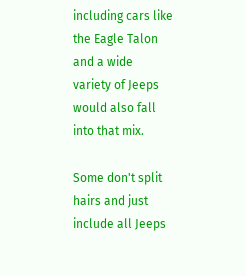including cars like the Eagle Talon and a wide variety of Jeeps would also fall into that mix.

Some don't split hairs and just include all Jeeps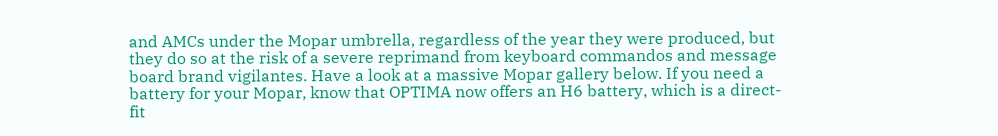and AMCs under the Mopar umbrella, regardless of the year they were produced, but they do so at the risk of a severe reprimand from keyboard commandos and message board brand vigilantes. Have a look at a massive Mopar gallery below. If you need a battery for your Mopar, know that OPTIMA now offers an H6 battery, which is a direct-fit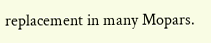replacement in many Mopars.